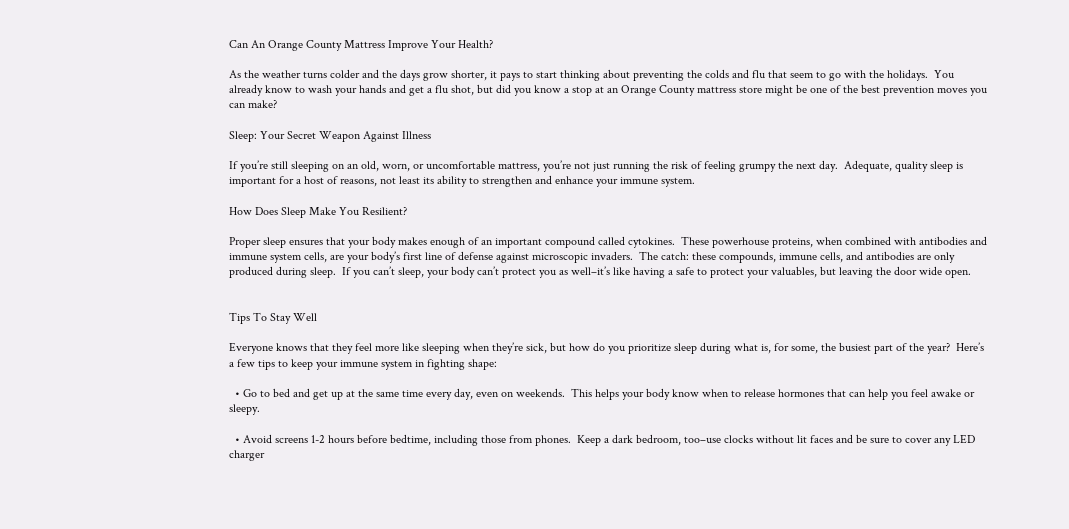Can An Orange County Mattress Improve Your Health?

As the weather turns colder and the days grow shorter, it pays to start thinking about preventing the colds and flu that seem to go with the holidays.  You already know to wash your hands and get a flu shot, but did you know a stop at an Orange County mattress store might be one of the best prevention moves you can make?

Sleep: Your Secret Weapon Against Illness

If you’re still sleeping on an old, worn, or uncomfortable mattress, you’re not just running the risk of feeling grumpy the next day.  Adequate, quality sleep is important for a host of reasons, not least its ability to strengthen and enhance your immune system.

How Does Sleep Make You Resilient?

Proper sleep ensures that your body makes enough of an important compound called cytokines.  These powerhouse proteins, when combined with antibodies and immune system cells, are your body’s first line of defense against microscopic invaders.  The catch: these compounds, immune cells, and antibodies are only produced during sleep.  If you can’t sleep, your body can’t protect you as well–it’s like having a safe to protect your valuables, but leaving the door wide open.


Tips To Stay Well

Everyone knows that they feel more like sleeping when they’re sick, but how do you prioritize sleep during what is, for some, the busiest part of the year?  Here’s a few tips to keep your immune system in fighting shape:

  • Go to bed and get up at the same time every day, even on weekends.  This helps your body know when to release hormones that can help you feel awake or sleepy.

  • Avoid screens 1-2 hours before bedtime, including those from phones.  Keep a dark bedroom, too–use clocks without lit faces and be sure to cover any LED charger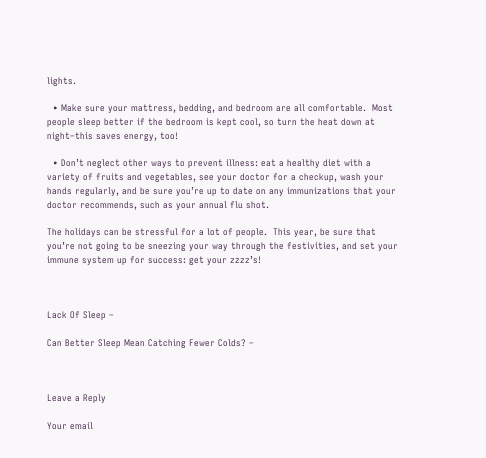lights.

  • Make sure your mattress, bedding, and bedroom are all comfortable.  Most people sleep better if the bedroom is kept cool, so turn the heat down at night–this saves energy, too!

  • Don’t neglect other ways to prevent illness: eat a healthy diet with a variety of fruits and vegetables, see your doctor for a checkup, wash your hands regularly, and be sure you’re up to date on any immunizations that your doctor recommends, such as your annual flu shot.

The holidays can be stressful for a lot of people.  This year, be sure that you’re not going to be sneezing your way through the festivities, and set your immune system up for success: get your zzzz’s!



Lack Of Sleep –

Can Better Sleep Mean Catching Fewer Colds? –



Leave a Reply

Your email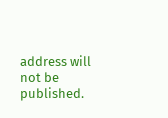address will not be published.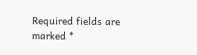Required fields are marked *